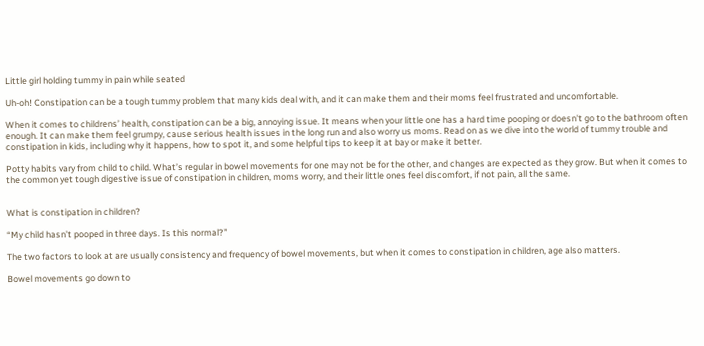Little girl holding tummy in pain while seated

Uh-oh! Constipation can be a tough tummy problem that many kids deal with, and it can make them and their moms feel frustrated and uncomfortable.

When it comes to childrens’ health, constipation can be a big, annoying issue. It means when your little one has a hard time pooping or doesn't go to the bathroom often enough. It can make them feel grumpy, cause serious health issues in the long run and also worry us moms. Read on as we dive into the world of tummy trouble and constipation in kids, including why it happens, how to spot it, and some helpful tips to keep it at bay or make it better.

Potty habits vary from child to child. What’s regular in bowel movements for one may not be for the other, and changes are expected as they grow. But when it comes to the common yet tough digestive issue of constipation in children, moms worry, and their little ones feel discomfort, if not pain, all the same.


What is constipation in children?

“My child hasn’t pooped in three days. Is this normal?”

The two factors to look at are usually consistency and frequency of bowel movements, but when it comes to constipation in children, age also matters.

Bowel movements go down to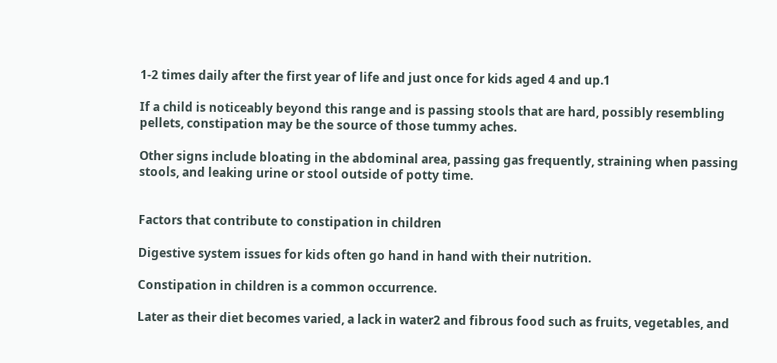1-2 times daily after the first year of life and just once for kids aged 4 and up.1

If a child is noticeably beyond this range and is passing stools that are hard, possibly resembling pellets, constipation may be the source of those tummy aches.

Other signs include bloating in the abdominal area, passing gas frequently, straining when passing stools, and leaking urine or stool outside of potty time.


Factors that contribute to constipation in children

Digestive system issues for kids often go hand in hand with their nutrition.

Constipation in children is a common occurrence.

Later as their diet becomes varied, a lack in water2 and fibrous food such as fruits, vegetables, and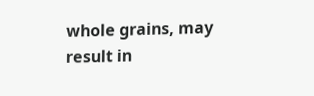whole grains, may result in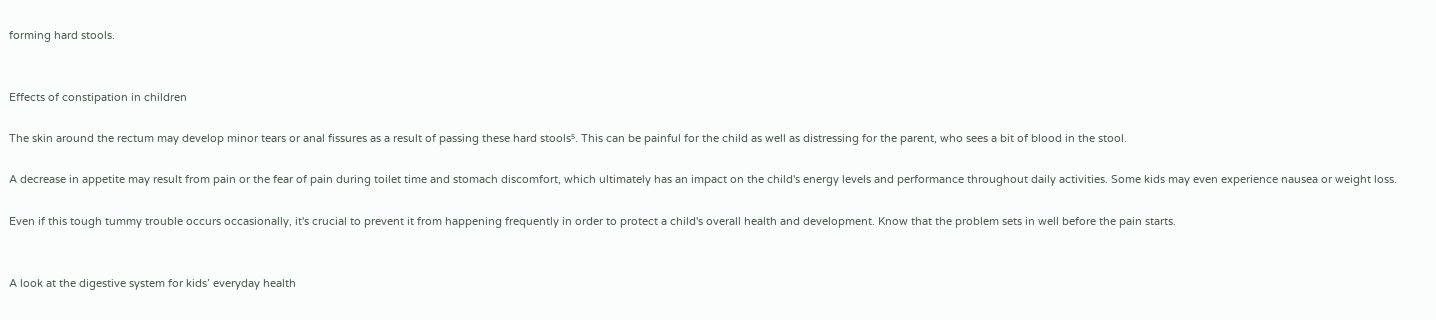forming hard stools.


Effects of constipation in children

The skin around the rectum may develop minor tears or anal fissures as a result of passing these hard stools⁵. This can be painful for the child as well as distressing for the parent, who sees a bit of blood in the stool.

A decrease in appetite may result from pain or the fear of pain during toilet time and stomach discomfort, which ultimately has an impact on the child's energy levels and performance throughout daily activities. Some kids may even experience nausea or weight loss.

Even if this tough tummy trouble occurs occasionally, it's crucial to prevent it from happening frequently in order to protect a child's overall health and development. Know that the problem sets in well before the pain starts.


A look at the digestive system for kids’ everyday health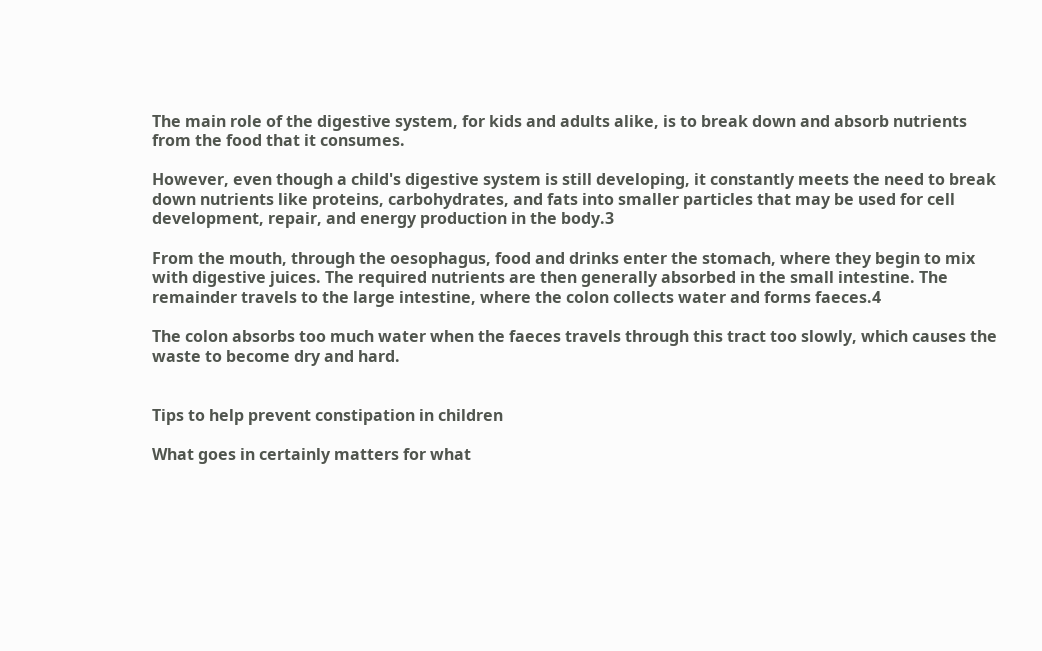The main role of the digestive system, for kids and adults alike, is to break down and absorb nutrients from the food that it consumes.

However, even though a child's digestive system is still developing, it constantly meets the need to break down nutrients like proteins, carbohydrates, and fats into smaller particles that may be used for cell development, repair, and energy production in the body.3

From the mouth, through the oesophagus, food and drinks enter the stomach, where they begin to mix with digestive juices. The required nutrients are then generally absorbed in the small intestine. The remainder travels to the large intestine, where the colon collects water and forms faeces.4

The colon absorbs too much water when the faeces travels through this tract too slowly, which causes the waste to become dry and hard.


Tips to help prevent constipation in children

What goes in certainly matters for what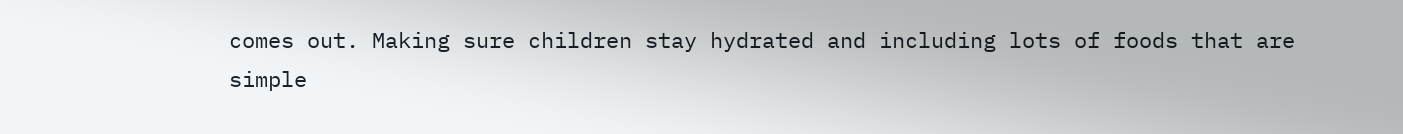comes out. Making sure children stay hydrated and including lots of foods that are simple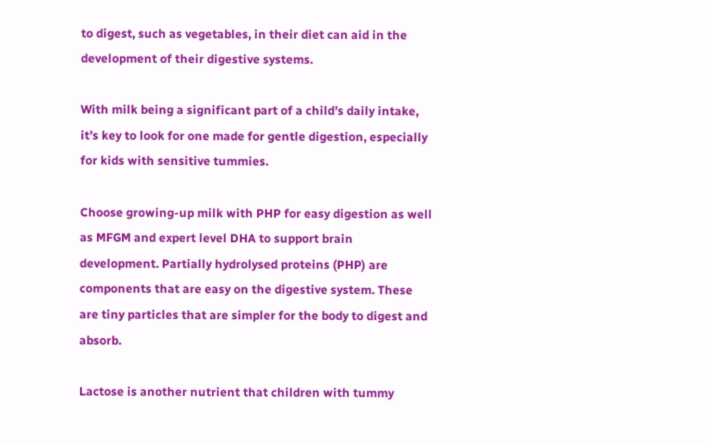to digest, such as vegetables, in their diet can aid in the development of their digestive systems.

With milk being a significant part of a child’s daily intake, it’s key to look for one made for gentle digestion, especially for kids with sensitive tummies.

Choose growing-up milk with PHP for easy digestion as well as MFGM and expert level DHA to support brain development. Partially hydrolysed proteins (PHP) are components that are easy on the digestive system. These are tiny particles that are simpler for the body to digest and absorb.

Lactose is another nutrient that children with tummy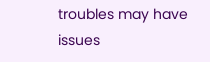troubles may have issues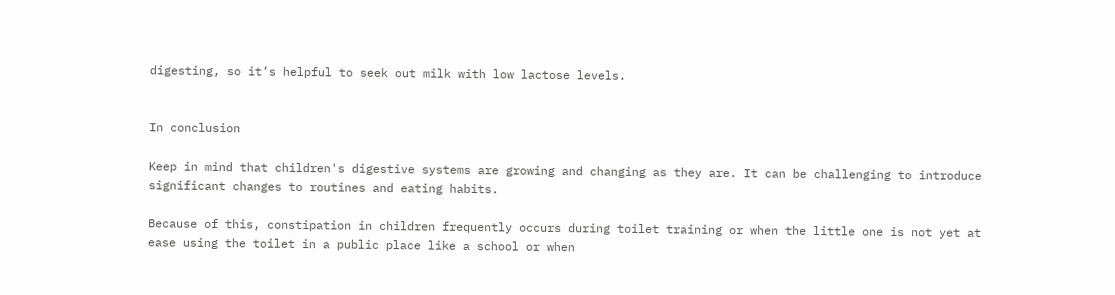digesting, so it’s helpful to seek out milk with low lactose levels.


In conclusion

Keep in mind that children's digestive systems are growing and changing as they are. It can be challenging to introduce significant changes to routines and eating habits.

Because of this, constipation in children frequently occurs during toilet training or when the little one is not yet at ease using the toilet in a public place like a school or when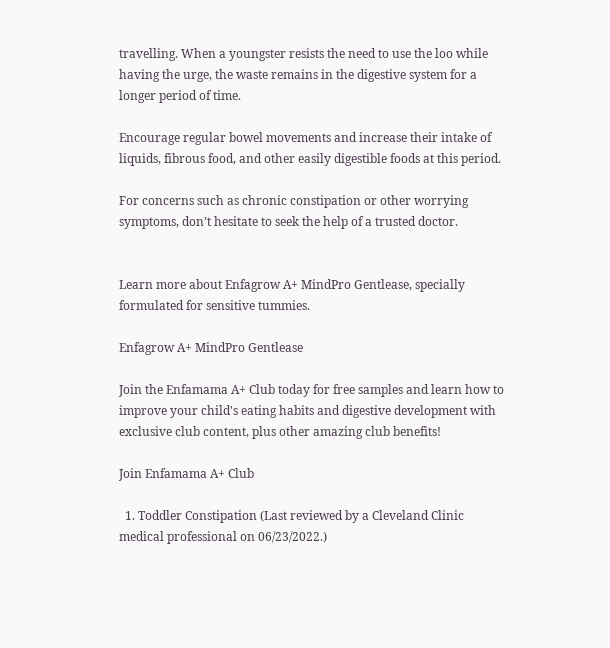travelling. When a youngster resists the need to use the loo while having the urge, the waste remains in the digestive system for a longer period of time.

Encourage regular bowel movements and increase their intake of liquids, fibrous food, and other easily digestible foods at this period.

For concerns such as chronic constipation or other worrying symptoms, don’t hesitate to seek the help of a trusted doctor.


Learn more about Enfagrow A+ MindPro Gentlease, specially formulated for sensitive tummies.

Enfagrow A+ MindPro Gentlease

Join the Enfamama A+ Club today for free samples and learn how to improve your child's eating habits and digestive development with exclusive club content, plus other amazing club benefits!

Join Enfamama A+ Club

  1. Toddler Constipation (Last reviewed by a Cleveland Clinic medical professional on 06/23/2022.)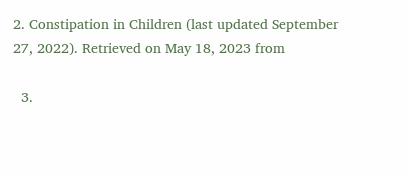2. Constipation in Children (last updated September 27, 2022). Retrieved on May 18, 2023 from

  3.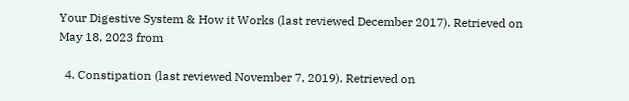Your Digestive System & How it Works (last reviewed December 2017). Retrieved on May 18, 2023 from

  4. Constipation (last reviewed November 7, 2019). Retrieved on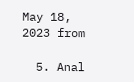May 18, 2023 from

  5. Anal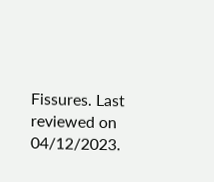Fissures. Last reviewed on 04/12/2023.